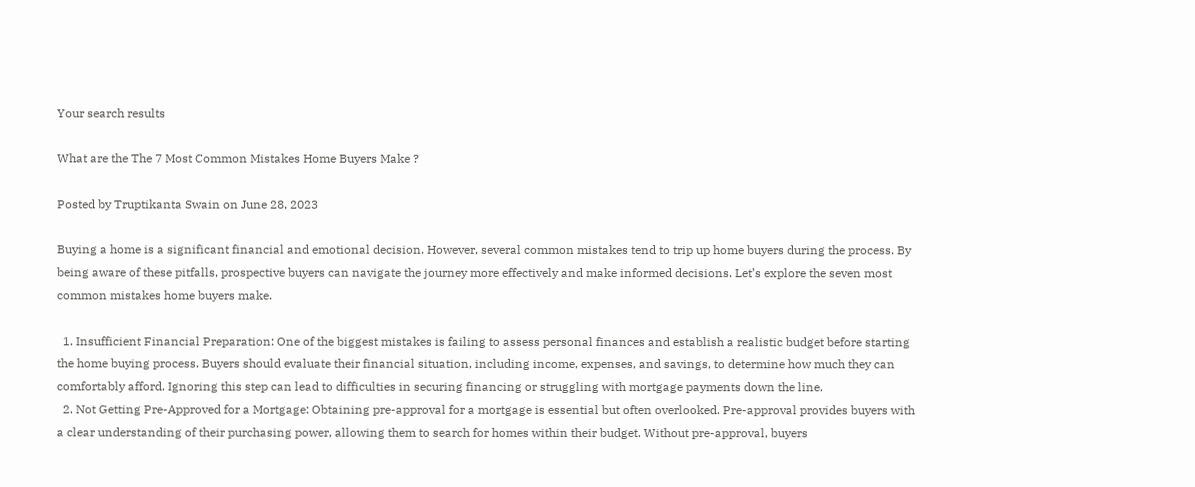Your search results

What are the The 7 Most Common Mistakes Home Buyers Make ?

Posted by Truptikanta Swain on June 28, 2023

Buying a home is a significant financial and emotional decision. However, several common mistakes tend to trip up home buyers during the process. By being aware of these pitfalls, prospective buyers can navigate the journey more effectively and make informed decisions. Let’s explore the seven most common mistakes home buyers make.

  1. Insufficient Financial Preparation: One of the biggest mistakes is failing to assess personal finances and establish a realistic budget before starting the home buying process. Buyers should evaluate their financial situation, including income, expenses, and savings, to determine how much they can comfortably afford. Ignoring this step can lead to difficulties in securing financing or struggling with mortgage payments down the line.
  2. Not Getting Pre-Approved for a Mortgage: Obtaining pre-approval for a mortgage is essential but often overlooked. Pre-approval provides buyers with a clear understanding of their purchasing power, allowing them to search for homes within their budget. Without pre-approval, buyers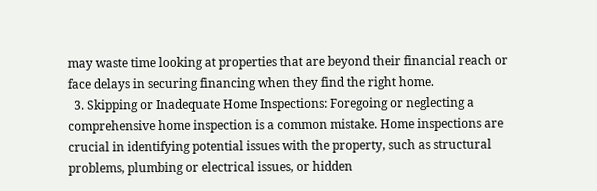may waste time looking at properties that are beyond their financial reach or face delays in securing financing when they find the right home.
  3. Skipping or Inadequate Home Inspections: Foregoing or neglecting a comprehensive home inspection is a common mistake. Home inspections are crucial in identifying potential issues with the property, such as structural problems, plumbing or electrical issues, or hidden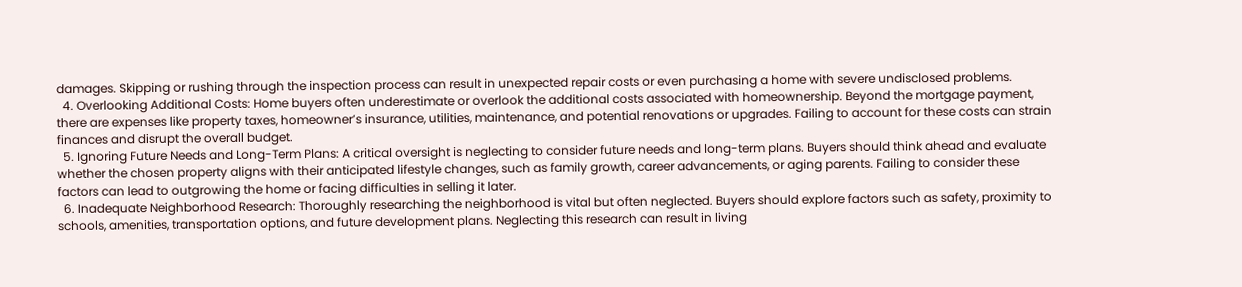damages. Skipping or rushing through the inspection process can result in unexpected repair costs or even purchasing a home with severe undisclosed problems.
  4. Overlooking Additional Costs: Home buyers often underestimate or overlook the additional costs associated with homeownership. Beyond the mortgage payment, there are expenses like property taxes, homeowner’s insurance, utilities, maintenance, and potential renovations or upgrades. Failing to account for these costs can strain finances and disrupt the overall budget.
  5. Ignoring Future Needs and Long-Term Plans: A critical oversight is neglecting to consider future needs and long-term plans. Buyers should think ahead and evaluate whether the chosen property aligns with their anticipated lifestyle changes, such as family growth, career advancements, or aging parents. Failing to consider these factors can lead to outgrowing the home or facing difficulties in selling it later.
  6. Inadequate Neighborhood Research: Thoroughly researching the neighborhood is vital but often neglected. Buyers should explore factors such as safety, proximity to schools, amenities, transportation options, and future development plans. Neglecting this research can result in living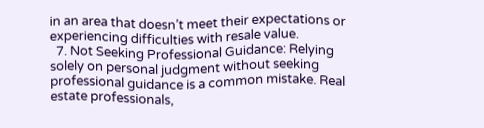in an area that doesn’t meet their expectations or experiencing difficulties with resale value.
  7. Not Seeking Professional Guidance: Relying solely on personal judgment without seeking professional guidance is a common mistake. Real estate professionals,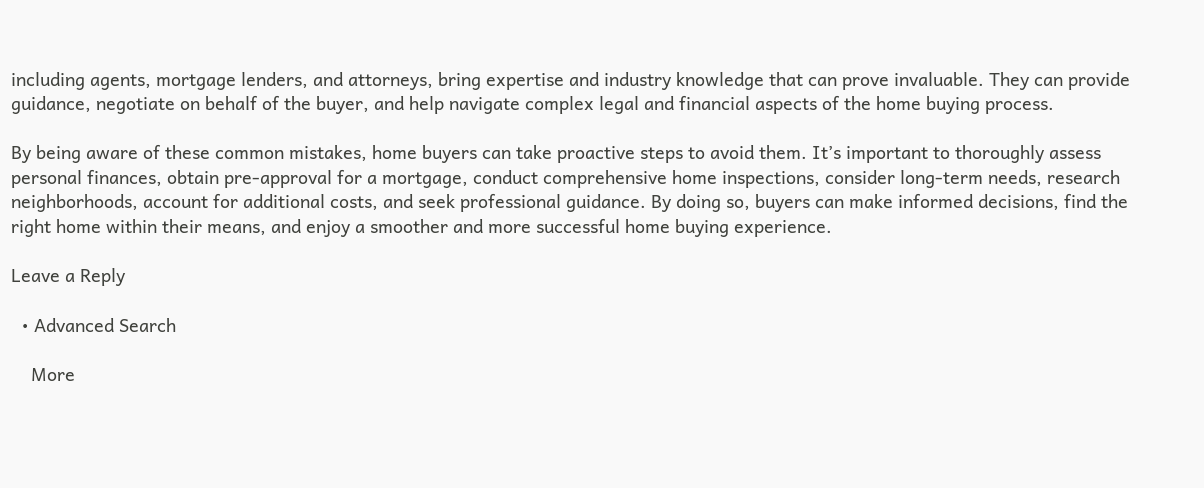including agents, mortgage lenders, and attorneys, bring expertise and industry knowledge that can prove invaluable. They can provide guidance, negotiate on behalf of the buyer, and help navigate complex legal and financial aspects of the home buying process.

By being aware of these common mistakes, home buyers can take proactive steps to avoid them. It’s important to thoroughly assess personal finances, obtain pre-approval for a mortgage, conduct comprehensive home inspections, consider long-term needs, research neighborhoods, account for additional costs, and seek professional guidance. By doing so, buyers can make informed decisions, find the right home within their means, and enjoy a smoother and more successful home buying experience.

Leave a Reply

  • Advanced Search

    More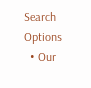Search Options
  • Our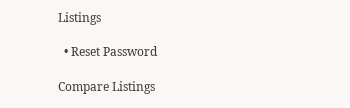Listings

  • Reset Password

Compare Listings